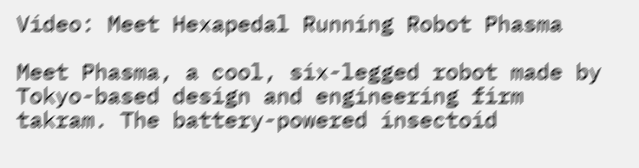Video: Meet Hexapedal Running Robot Phasma

Meet Phasma, a cool, six-legged robot made by Tokyo-based design and engineering firm takram. The battery-powered insectoid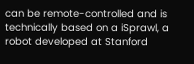can be remote-controlled and is technically based on a iSprawl, a robot developed at Stanford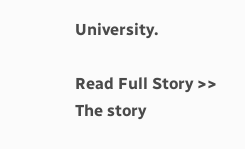University.

Read Full Story >>
The story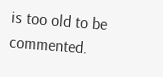is too old to be commented.